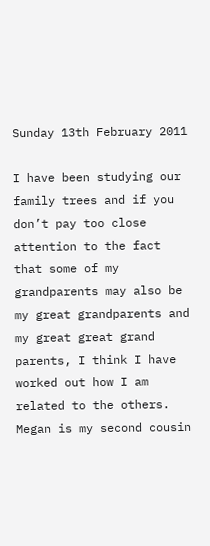Sunday 13th February 2011

I have been studying our family trees and if you don’t pay too close attention to the fact that some of my grandparents may also be my great grandparents and my great great grand parents, I think I have worked out how I am related to the others. Megan is my second cousin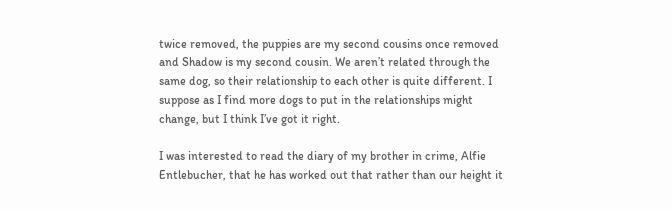twice removed, the puppies are my second cousins once removed and Shadow is my second cousin. We aren’t related through the same dog, so their relationship to each other is quite different. I suppose as I find more dogs to put in the relationships might change, but I think I’ve got it right.

I was interested to read the diary of my brother in crime, Alfie Entlebucher, that he has worked out that rather than our height it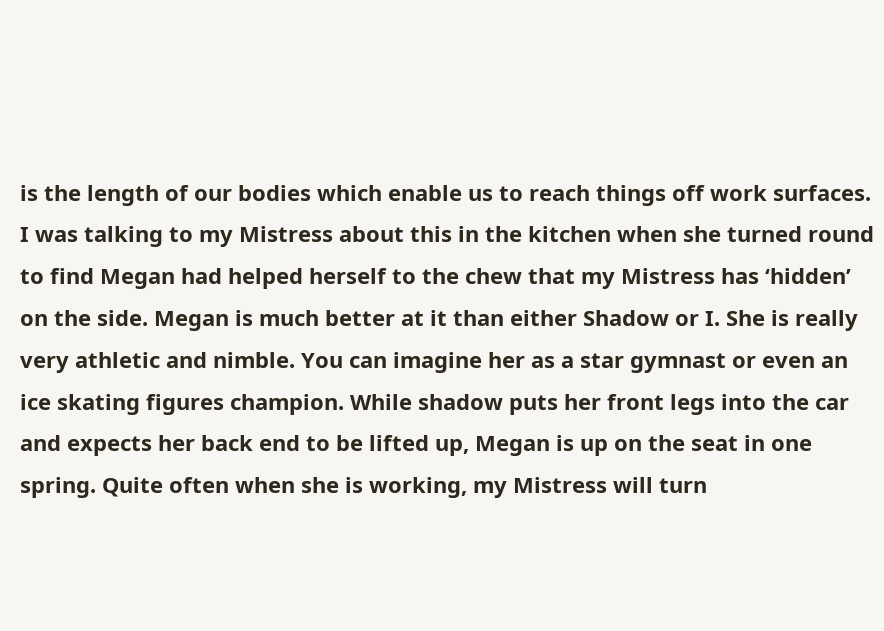is the length of our bodies which enable us to reach things off work surfaces. I was talking to my Mistress about this in the kitchen when she turned round to find Megan had helped herself to the chew that my Mistress has ‘hidden’ on the side. Megan is much better at it than either Shadow or I. She is really very athletic and nimble. You can imagine her as a star gymnast or even an ice skating figures champion. While shadow puts her front legs into the car and expects her back end to be lifted up, Megan is up on the seat in one spring. Quite often when she is working, my Mistress will turn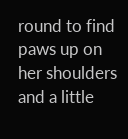round to find paws up on her shoulders and a little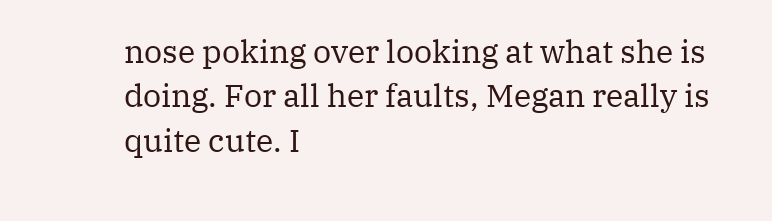nose poking over looking at what she is doing. For all her faults, Megan really is quite cute. I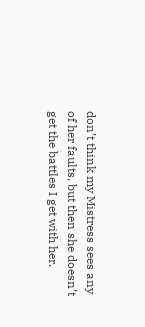don’t think my Mistress sees any of her faults, but then she doesn’t get the battles I get with her.